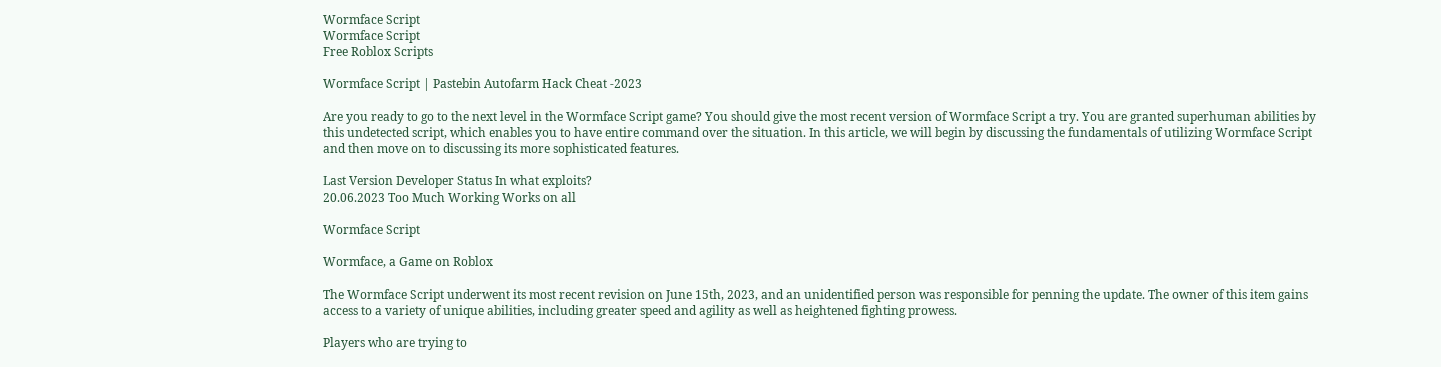Wormface Script
Wormface Script
Free Roblox Scripts

Wormface Script | Pastebin Autofarm Hack Cheat -2023

Are you ready to go to the next level in the Wormface Script game? You should give the most recent version of Wormface Script a try. You are granted superhuman abilities by this undetected script, which enables you to have entire command over the situation. In this article, we will begin by discussing the fundamentals of utilizing Wormface Script and then move on to discussing its more sophisticated features.

Last Version Developer Status In what exploits?
20.06.2023 Too Much Working Works on all

Wormface Script

Wormface, a Game on Roblox

The Wormface Script underwent its most recent revision on June 15th, 2023, and an unidentified person was responsible for penning the update. The owner of this item gains access to a variety of unique abilities, including greater speed and agility as well as heightened fighting prowess.

Players who are trying to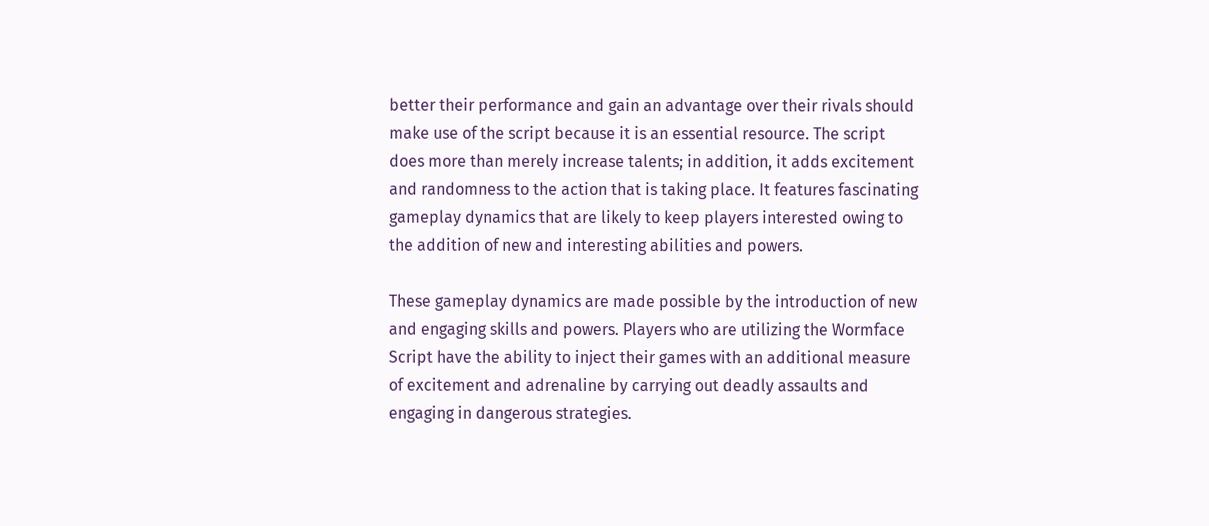better their performance and gain an advantage over their rivals should make use of the script because it is an essential resource. The script does more than merely increase talents; in addition, it adds excitement and randomness to the action that is taking place. It features fascinating gameplay dynamics that are likely to keep players interested owing to the addition of new and interesting abilities and powers.

These gameplay dynamics are made possible by the introduction of new and engaging skills and powers. Players who are utilizing the Wormface Script have the ability to inject their games with an additional measure of excitement and adrenaline by carrying out deadly assaults and engaging in dangerous strategies.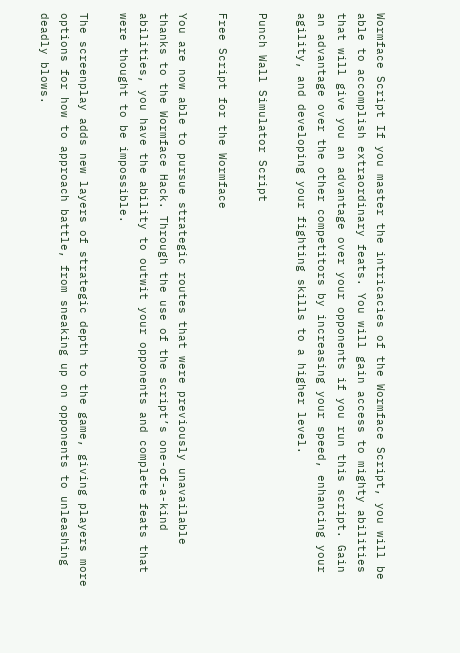Wormface Script If you master the intricacies of the Wormface Script, you will be able to accomplish extraordinary feats. You will gain access to mighty abilities that will give you an advantage over your opponents if you run this script. Gain an advantage over the other competitors by increasing your speed, enhancing your agility, and developing your fighting skills to a higher level.

Punch Wall Simulator Script

Free Script for the Wormface

You are now able to pursue strategic routes that were previously unavailable thanks to the Wormface Hack. Through the use of the script’s one-of-a-kind abilities, you have the ability to outwit your opponents and complete feats that were thought to be impossible.

The screenplay adds new layers of strategic depth to the game, giving players more options for how to approach battle, from sneaking up on opponents to unleashing deadly blows.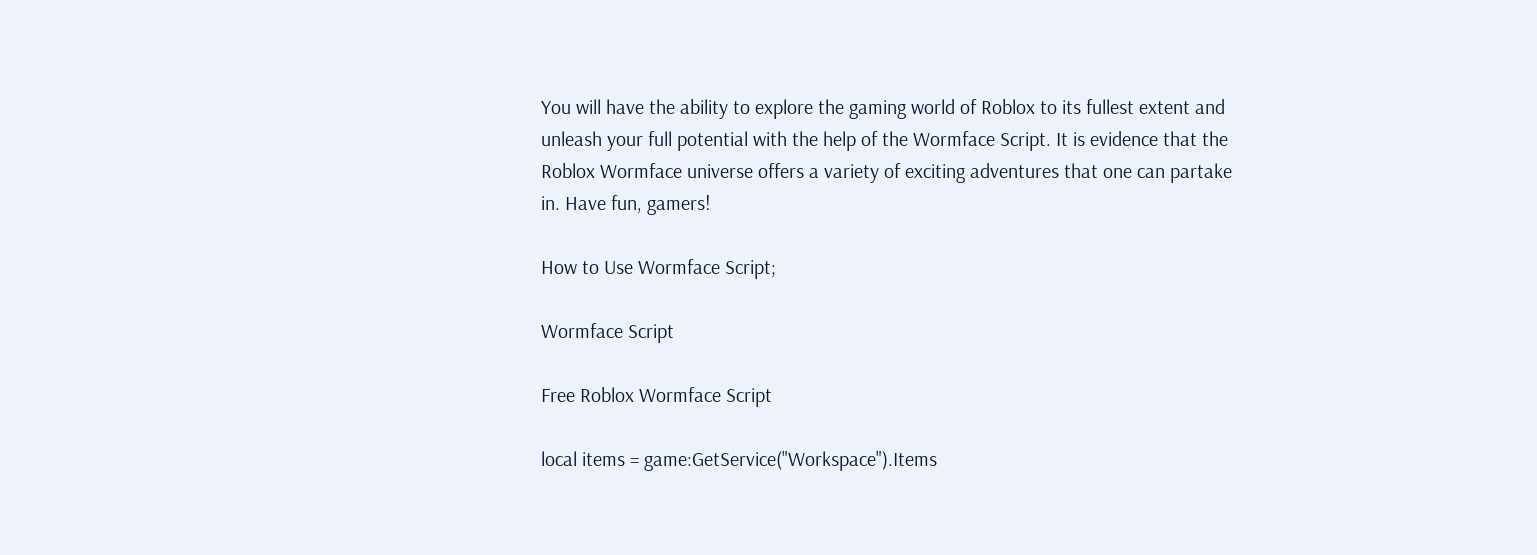You will have the ability to explore the gaming world of Roblox to its fullest extent and unleash your full potential with the help of the Wormface Script. It is evidence that the Roblox Wormface universe offers a variety of exciting adventures that one can partake in. Have fun, gamers!

How to Use Wormface Script;

Wormface Script

Free Roblox Wormface Script

local items = game:GetService("Workspace").Items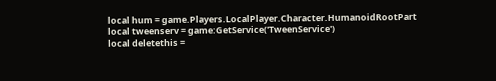local hum = game.Players.LocalPlayer.Character.HumanoidRootPart
local tweenserv = game:GetService('TweenService')
local deletethis =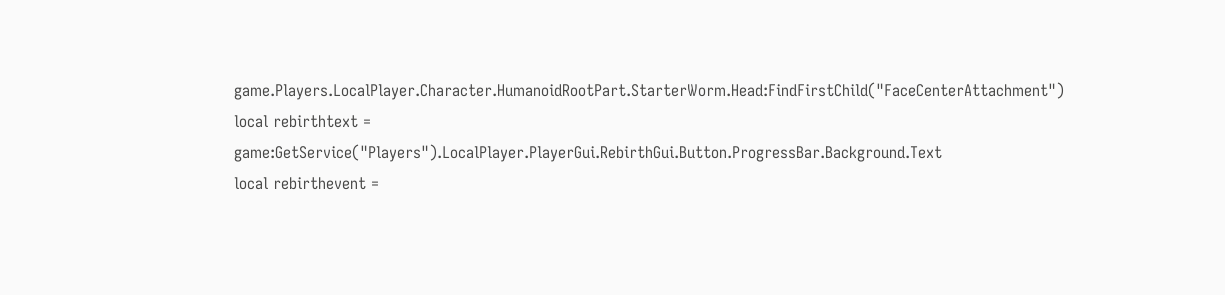game.Players.LocalPlayer.Character.HumanoidRootPart.StarterWorm.Head:FindFirstChild("FaceCenterAttachment")
local rebirthtext = game:GetService("Players").LocalPlayer.PlayerGui.RebirthGui.Button.ProgressBar.Background.Text
local rebirthevent =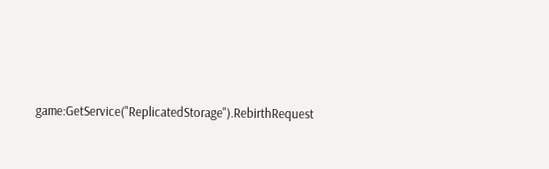game:GetService("ReplicatedStorage").RebirthRequest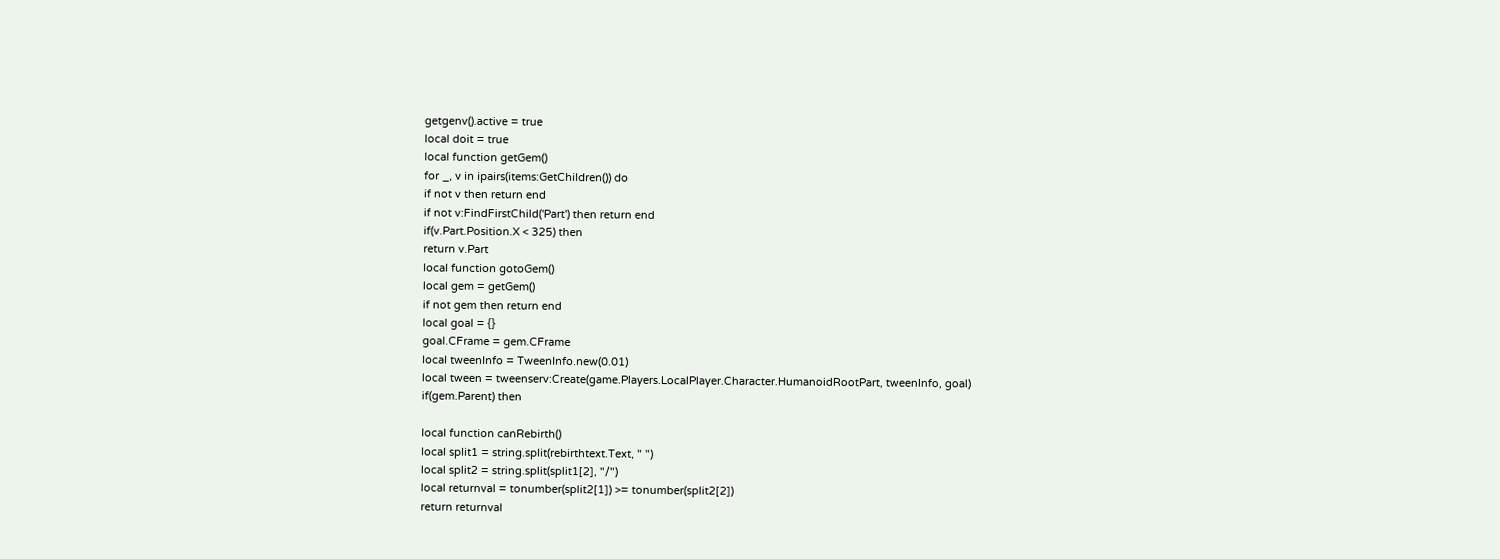getgenv().active = true
local doit = true
local function getGem()
for _, v in ipairs(items:GetChildren()) do
if not v then return end
if not v:FindFirstChild('Part') then return end
if(v.Part.Position.X < 325) then
return v.Part
local function gotoGem()
local gem = getGem()
if not gem then return end
local goal = {}
goal.CFrame = gem.CFrame
local tweenInfo = TweenInfo.new(0.01)
local tween = tweenserv:Create(game.Players.LocalPlayer.Character.HumanoidRootPart, tweenInfo, goal)
if(gem.Parent) then

local function canRebirth()
local split1 = string.split(rebirthtext.Text, " ")
local split2 = string.split(split1[2], "/")
local returnval = tonumber(split2[1]) >= tonumber(split2[2])
return returnval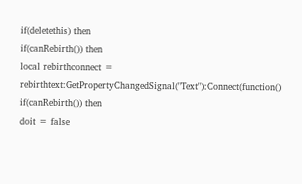if(deletethis) then
if(canRebirth()) then
local rebirthconnect = rebirthtext:GetPropertyChangedSignal("Text"):Connect(function()
if(canRebirth()) then
doit = false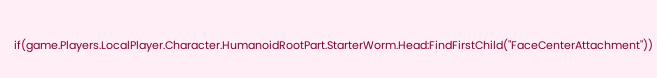if(game.Players.LocalPlayer.Character.HumanoidRootPart.StarterWorm.Head:FindFirstChild("FaceCenterAttachment"))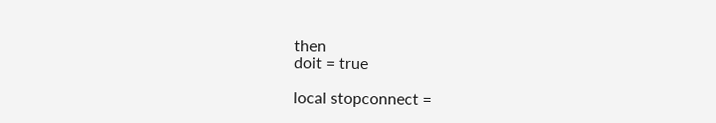then
doit = true

local stopconnect =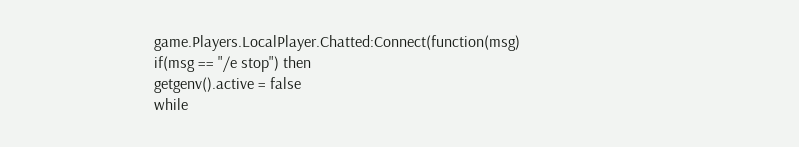game.Players.LocalPlayer.Chatted:Connect(function(msg)
if(msg == "/e stop") then
getgenv().active = false
while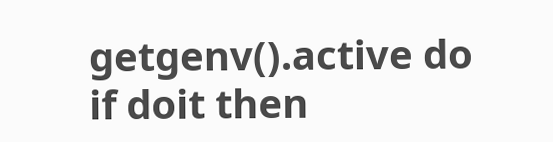getgenv().active do
if doit then